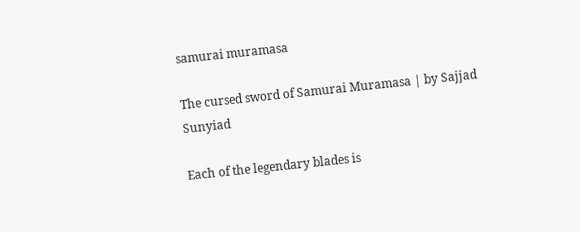samurai muramasa

The cursed sword of Samurai Muramasa | by Sajjad Sunyiad

Each of the legendary blades is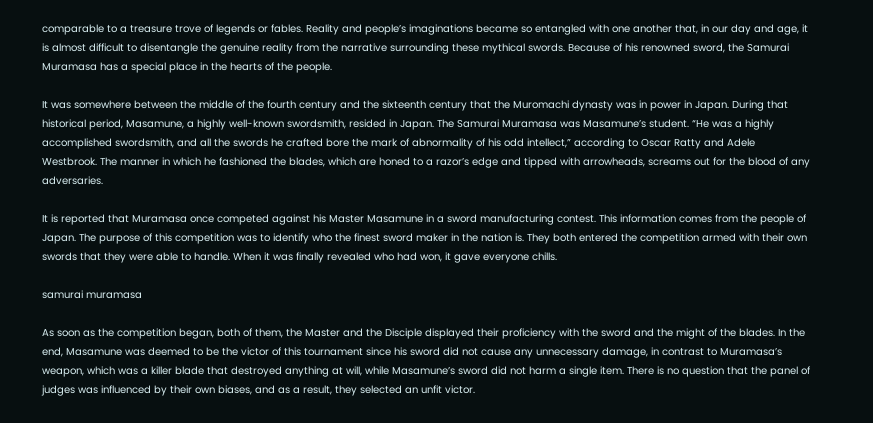comparable to a treasure trove of legends or fables. Reality and people’s imaginations became so entangled with one another that, in our day and age, it is almost difficult to disentangle the genuine reality from the narrative surrounding these mythical swords. Because of his renowned sword, the Samurai Muramasa has a special place in the hearts of the people.

It was somewhere between the middle of the fourth century and the sixteenth century that the Muromachi dynasty was in power in Japan. During that historical period, Masamune, a highly well-known swordsmith, resided in Japan. The Samurai Muramasa was Masamune’s student. “He was a highly accomplished swordsmith, and all the swords he crafted bore the mark of abnormality of his odd intellect,” according to Oscar Ratty and Adele Westbrook. The manner in which he fashioned the blades, which are honed to a razor’s edge and tipped with arrowheads, screams out for the blood of any adversaries.

It is reported that Muramasa once competed against his Master Masamune in a sword manufacturing contest. This information comes from the people of Japan. The purpose of this competition was to identify who the finest sword maker in the nation is. They both entered the competition armed with their own swords that they were able to handle. When it was finally revealed who had won, it gave everyone chills.

samurai muramasa

As soon as the competition began, both of them, the Master and the Disciple displayed their proficiency with the sword and the might of the blades. In the end, Masamune was deemed to be the victor of this tournament since his sword did not cause any unnecessary damage, in contrast to Muramasa’s weapon, which was a killer blade that destroyed anything at will, while Masamune’s sword did not harm a single item. There is no question that the panel of judges was influenced by their own biases, and as a result, they selected an unfit victor.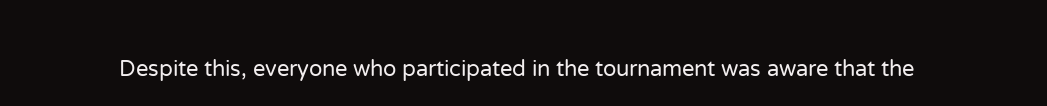Despite this, everyone who participated in the tournament was aware that the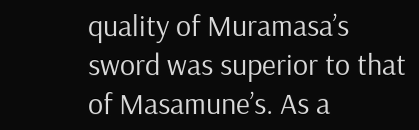quality of Muramasa’s sword was superior to that of Masamune’s. As a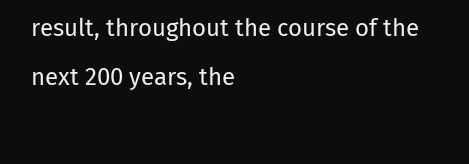result, throughout the course of the next 200 years, the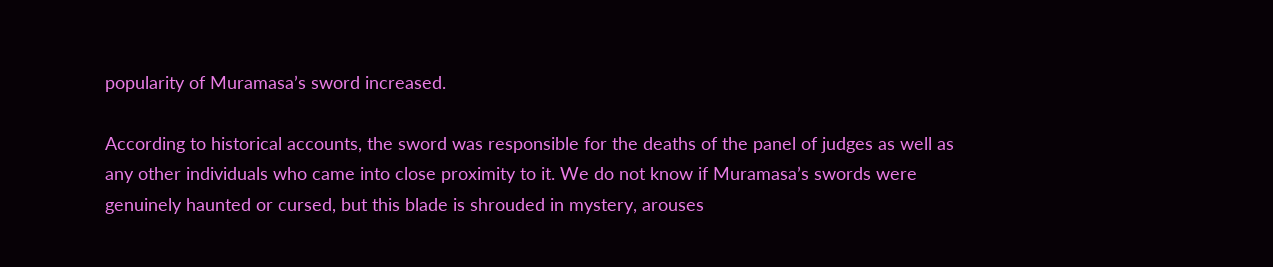popularity of Muramasa’s sword increased.

According to historical accounts, the sword was responsible for the deaths of the panel of judges as well as any other individuals who came into close proximity to it. We do not know if Muramasa’s swords were genuinely haunted or cursed, but this blade is shrouded in mystery, arouses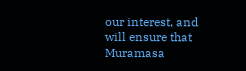our interest, and will ensure that Muramasa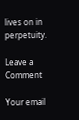lives on in perpetuity.

Leave a Comment

Your email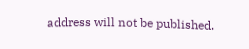address will not be published.